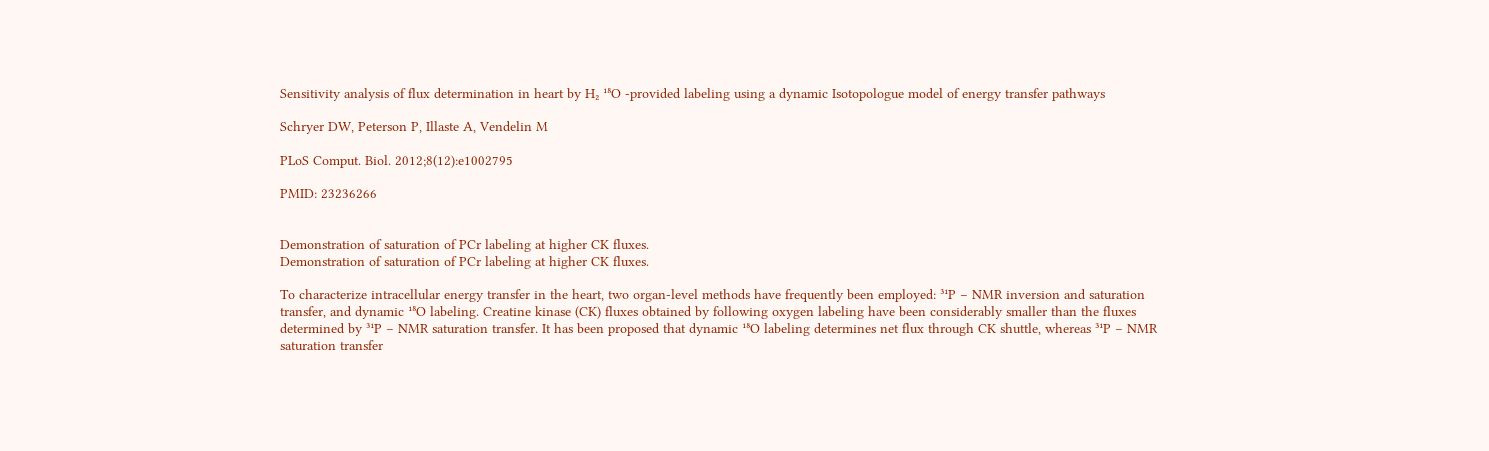Sensitivity analysis of flux determination in heart by H₂ ¹⁸O -provided labeling using a dynamic Isotopologue model of energy transfer pathways

Schryer DW, Peterson P, Illaste A, Vendelin M

PLoS Comput. Biol. 2012;8(12):e1002795

PMID: 23236266


Demonstration of saturation of PCr labeling at higher CK fluxes.
Demonstration of saturation of PCr labeling at higher CK fluxes.

To characterize intracellular energy transfer in the heart, two organ-level methods have frequently been employed: ³¹P − NMR inversion and saturation transfer, and dynamic ¹⁸O labeling. Creatine kinase (CK) fluxes obtained by following oxygen labeling have been considerably smaller than the fluxes determined by ³¹P − NMR saturation transfer. It has been proposed that dynamic ¹⁸O labeling determines net flux through CK shuttle, whereas ³¹P − NMR saturation transfer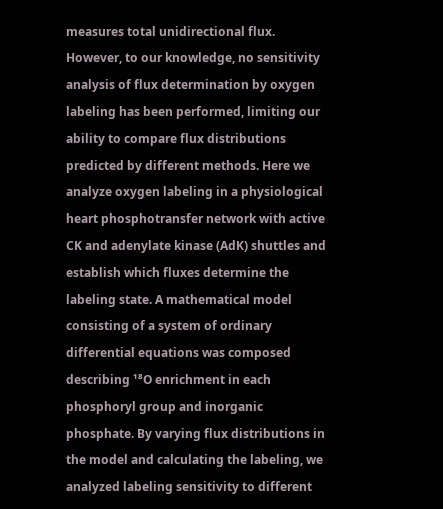measures total unidirectional flux. However, to our knowledge, no sensitivity analysis of flux determination by oxygen labeling has been performed, limiting our ability to compare flux distributions predicted by different methods. Here we analyze oxygen labeling in a physiological heart phosphotransfer network with active CK and adenylate kinase (AdK) shuttles and establish which fluxes determine the labeling state. A mathematical model consisting of a system of ordinary differential equations was composed describing ¹⁸O enrichment in each phosphoryl group and inorganic phosphate. By varying flux distributions in the model and calculating the labeling, we analyzed labeling sensitivity to different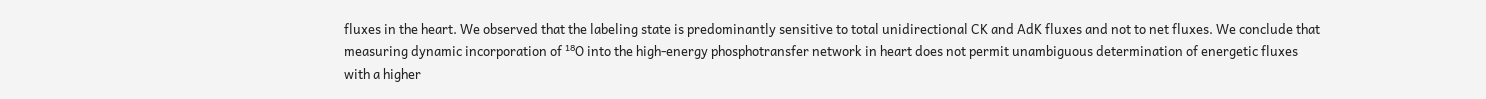fluxes in the heart. We observed that the labeling state is predominantly sensitive to total unidirectional CK and AdK fluxes and not to net fluxes. We conclude that measuring dynamic incorporation of ¹⁸O into the high-energy phosphotransfer network in heart does not permit unambiguous determination of energetic fluxes with a higher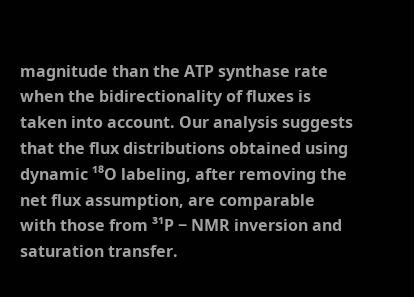magnitude than the ATP synthase rate when the bidirectionality of fluxes is taken into account. Our analysis suggests that the flux distributions obtained using dynamic ¹⁸O labeling, after removing the net flux assumption, are comparable with those from ³¹P − NMR inversion and saturation transfer.